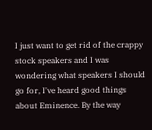I just want to get rid of the crappy stock speakers and I was wondering what speakers I should go for, I've heard good things about Eminence. By the way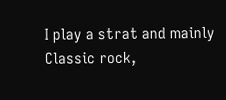I play a strat and mainly Classic rock,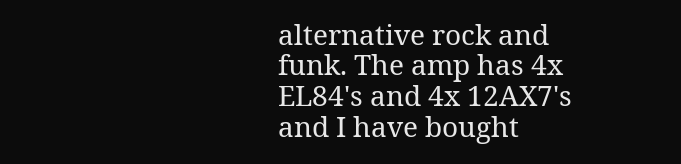alternative rock and funk. The amp has 4x EL84's and 4x 12AX7's and I have bought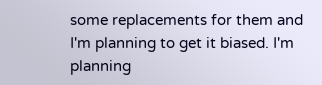some replacements for them and I'm planning to get it biased. I'm planning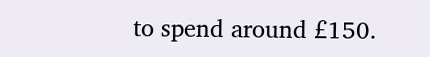to spend around £150.